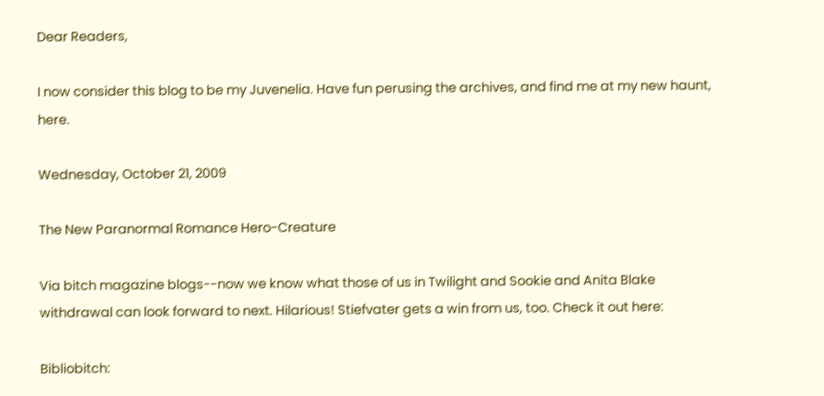Dear Readers,

I now consider this blog to be my Juvenelia. Have fun perusing the archives, and find me at my new haunt, here.

Wednesday, October 21, 2009

The New Paranormal Romance Hero-Creature

Via bitch magazine blogs--now we know what those of us in Twilight and Sookie and Anita Blake withdrawal can look forward to next. Hilarious! Stiefvater gets a win from us, too. Check it out here:

Bibliobitch: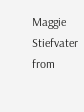Maggie Stiefvater from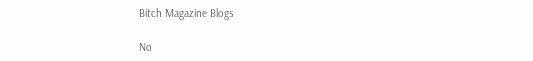Bitch Magazine Blogs

No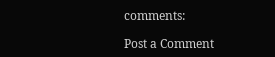comments:

Post a Comment